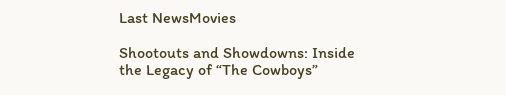Last NewsMovies

Shootouts and Showdowns: Inside the Legacy of “The Cowboys”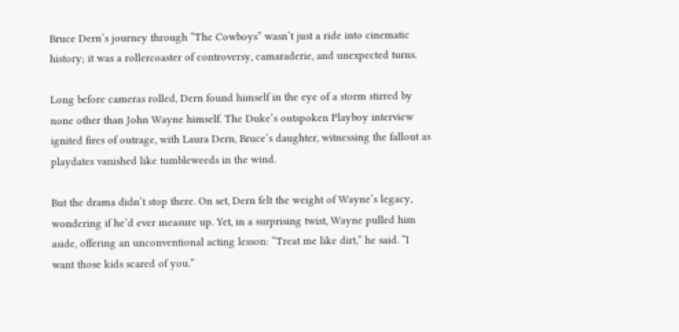Bruce Dern’s journey through “The Cowboys” wasn’t just a ride into cinematic history; it was a rollercoaster of controversy, camaraderie, and unexpected turns.

Long before cameras rolled, Dern found himself in the eye of a storm stirred by none other than John Wayne himself. The Duke’s outspoken Playboy interview ignited fires of outrage, with Laura Dern, Bruce’s daughter, witnessing the fallout as playdates vanished like tumbleweeds in the wind.

But the drama didn’t stop there. On set, Dern felt the weight of Wayne’s legacy, wondering if he’d ever measure up. Yet, in a surprising twist, Wayne pulled him aside, offering an unconventional acting lesson: “Treat me like dirt,” he said. “I want those kids scared of you.”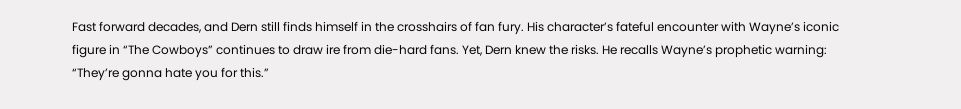Fast forward decades, and Dern still finds himself in the crosshairs of fan fury. His character’s fateful encounter with Wayne’s iconic figure in “The Cowboys” continues to draw ire from die-hard fans. Yet, Dern knew the risks. He recalls Wayne’s prophetic warning: “They’re gonna hate you for this.”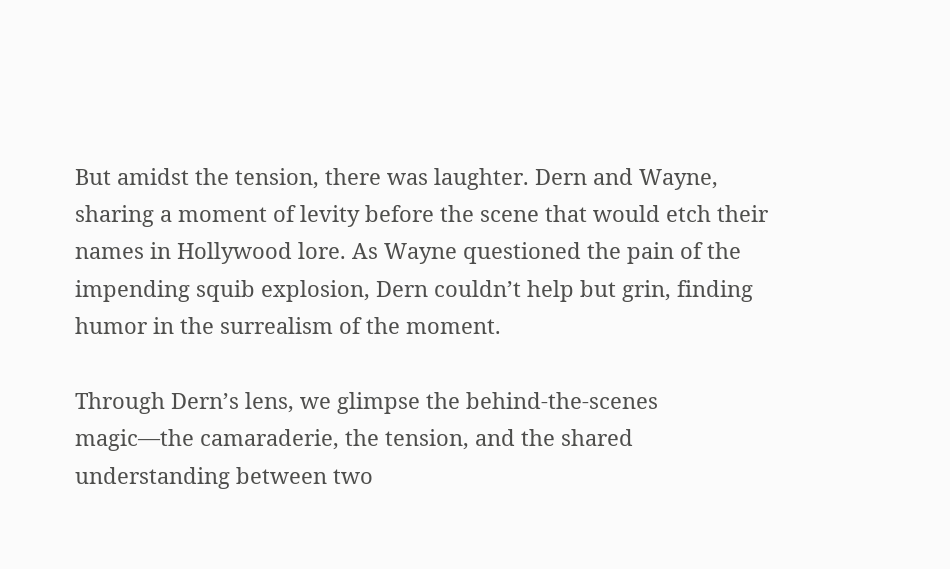But amidst the tension, there was laughter. Dern and Wayne, sharing a moment of levity before the scene that would etch their names in Hollywood lore. As Wayne questioned the pain of the impending squib explosion, Dern couldn’t help but grin, finding humor in the surrealism of the moment.

Through Dern’s lens, we glimpse the behind-the-scenes magic—the camaraderie, the tension, and the shared understanding between two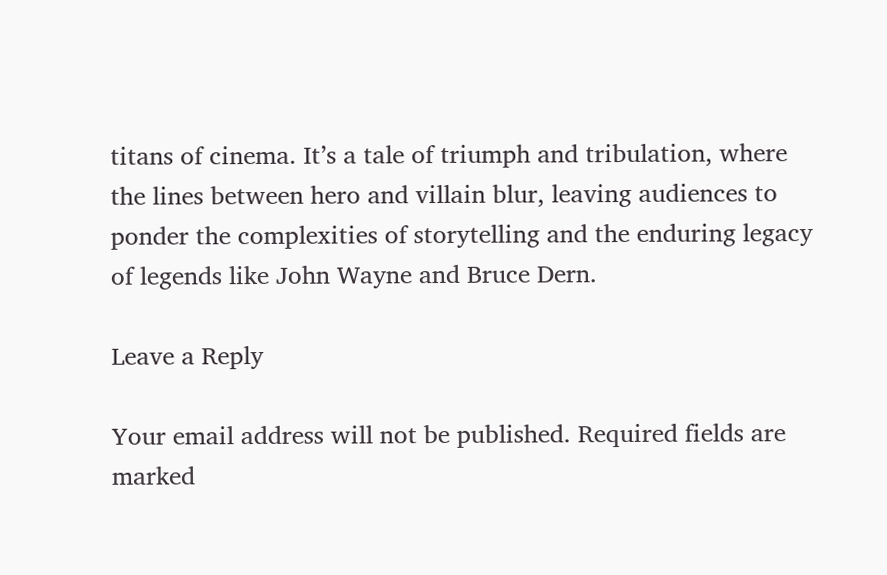titans of cinema. It’s a tale of triumph and tribulation, where the lines between hero and villain blur, leaving audiences to ponder the complexities of storytelling and the enduring legacy of legends like John Wayne and Bruce Dern.

Leave a Reply

Your email address will not be published. Required fields are marked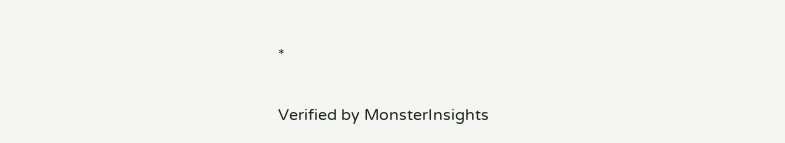*

Verified by MonsterInsights